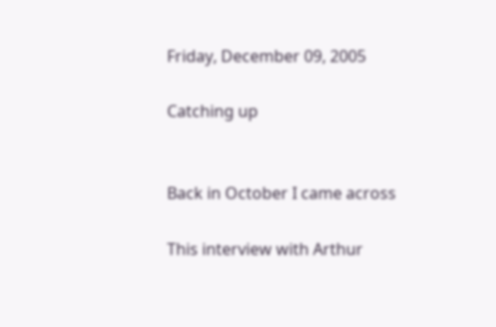Friday, December 09, 2005

Catching up


Back in October I came across

This interview with Arthur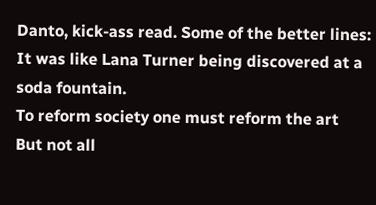Danto, kick-ass read. Some of the better lines:
It was like Lana Turner being discovered at a soda fountain.
To reform society one must reform the art
But not all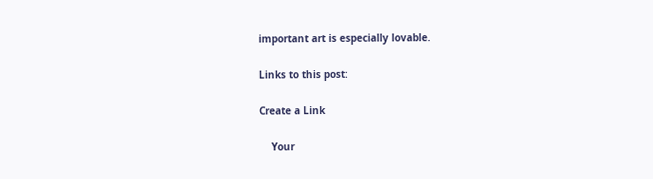important art is especially lovable.

Links to this post:

Create a Link

    Your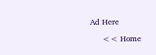Ad Here

      << Home